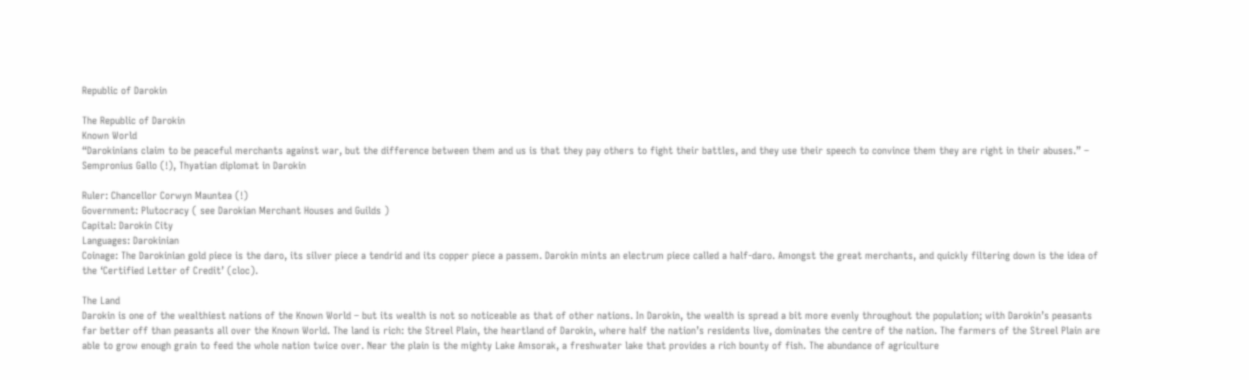Republic of Darokin

The Republic of Darokin
Known World
“Darokinians claim to be peaceful merchants against war, but the difference between them and us is that they pay others to fight their battles, and they use their speech to convince them they are right in their abuses.” – Sempronius Gallo (!), Thyatian diplomat in Darokin

Ruler: Chancellor Corwyn Mauntea (!)
Government: Plutocracy ( see Darokian Merchant Houses and Guilds )
Capital: Darokin City
Languages: Darokinian
Coinage: The Darokinian gold piece is the daro, its silver piece a tendrid and its copper piece a passem. Darokin mints an electrum piece called a half-daro. Amongst the great merchants, and quickly filtering down is the idea of the ‘Certified Letter of Credit’ (cloc).

The Land
Darokin is one of the wealthiest nations of the Known World – but its wealth is not so noticeable as that of other nations. In Darokin, the wealth is spread a bit more evenly throughout the population; with Darokin’s peasants far better off than peasants all over the Known World. The land is rich: the Streel Plain, the heartland of Darokin, where half the nation’s residents live, dominates the centre of the nation. The farmers of the Streel Plain are able to grow enough grain to feed the whole nation twice over. Near the plain is the mighty Lake Amsorak, a freshwater lake that provides a rich bounty of fish. The abundance of agriculture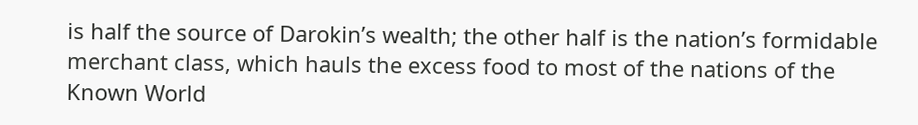is half the source of Darokin’s wealth; the other half is the nation’s formidable merchant class, which hauls the excess food to most of the nations of the Known World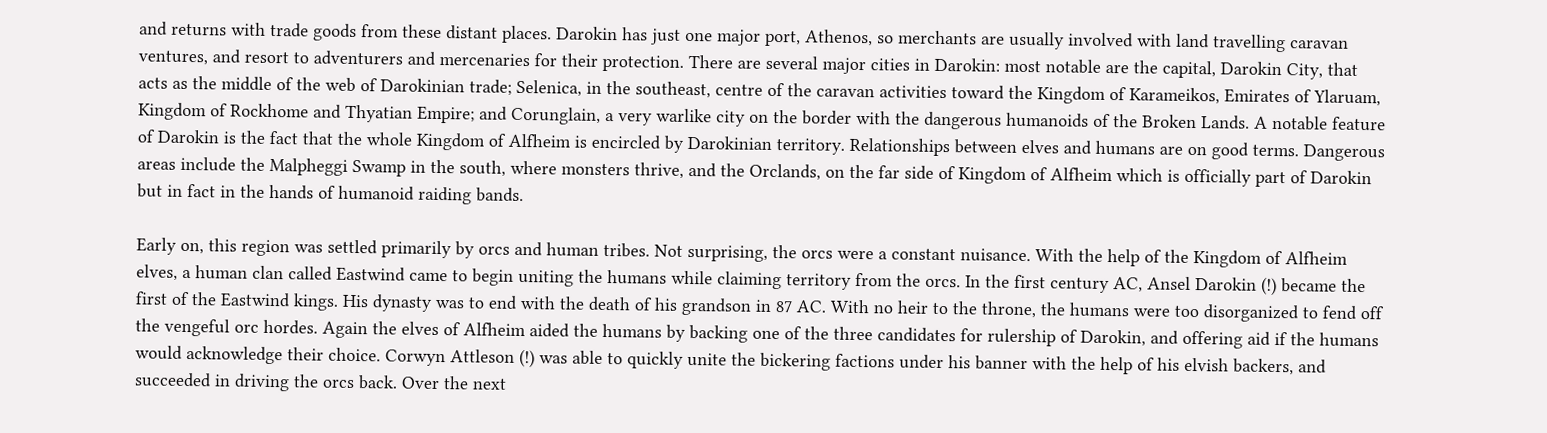and returns with trade goods from these distant places. Darokin has just one major port, Athenos, so merchants are usually involved with land travelling caravan ventures, and resort to adventurers and mercenaries for their protection. There are several major cities in Darokin: most notable are the capital, Darokin City, that acts as the middle of the web of Darokinian trade; Selenica, in the southeast, centre of the caravan activities toward the Kingdom of Karameikos, Emirates of Ylaruam, Kingdom of Rockhome and Thyatian Empire; and Corunglain, a very warlike city on the border with the dangerous humanoids of the Broken Lands. A notable feature of Darokin is the fact that the whole Kingdom of Alfheim is encircled by Darokinian territory. Relationships between elves and humans are on good terms. Dangerous areas include the Malpheggi Swamp in the south, where monsters thrive, and the Orclands, on the far side of Kingdom of Alfheim which is officially part of Darokin but in fact in the hands of humanoid raiding bands.

Early on, this region was settled primarily by orcs and human tribes. Not surprising, the orcs were a constant nuisance. With the help of the Kingdom of Alfheim elves, a human clan called Eastwind came to begin uniting the humans while claiming territory from the orcs. In the first century AC, Ansel Darokin (!) became the first of the Eastwind kings. His dynasty was to end with the death of his grandson in 87 AC. With no heir to the throne, the humans were too disorganized to fend off the vengeful orc hordes. Again the elves of Alfheim aided the humans by backing one of the three candidates for rulership of Darokin, and offering aid if the humans would acknowledge their choice. Corwyn Attleson (!) was able to quickly unite the bickering factions under his banner with the help of his elvish backers, and succeeded in driving the orcs back. Over the next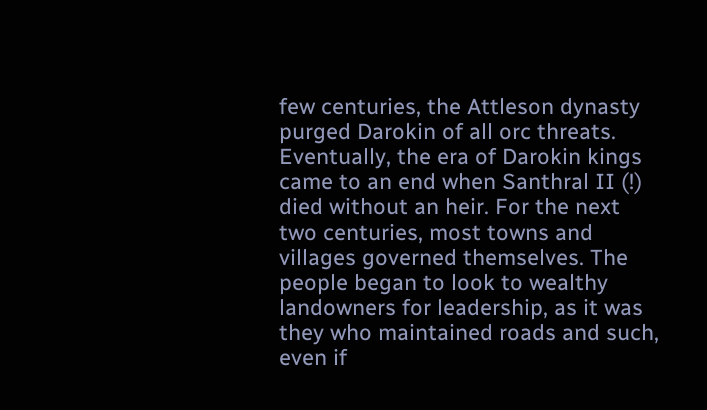few centuries, the Attleson dynasty purged Darokin of all orc threats. Eventually, the era of Darokin kings came to an end when Santhral II (!) died without an heir. For the next two centuries, most towns and villages governed themselves. The people began to look to wealthy landowners for leadership, as it was they who maintained roads and such, even if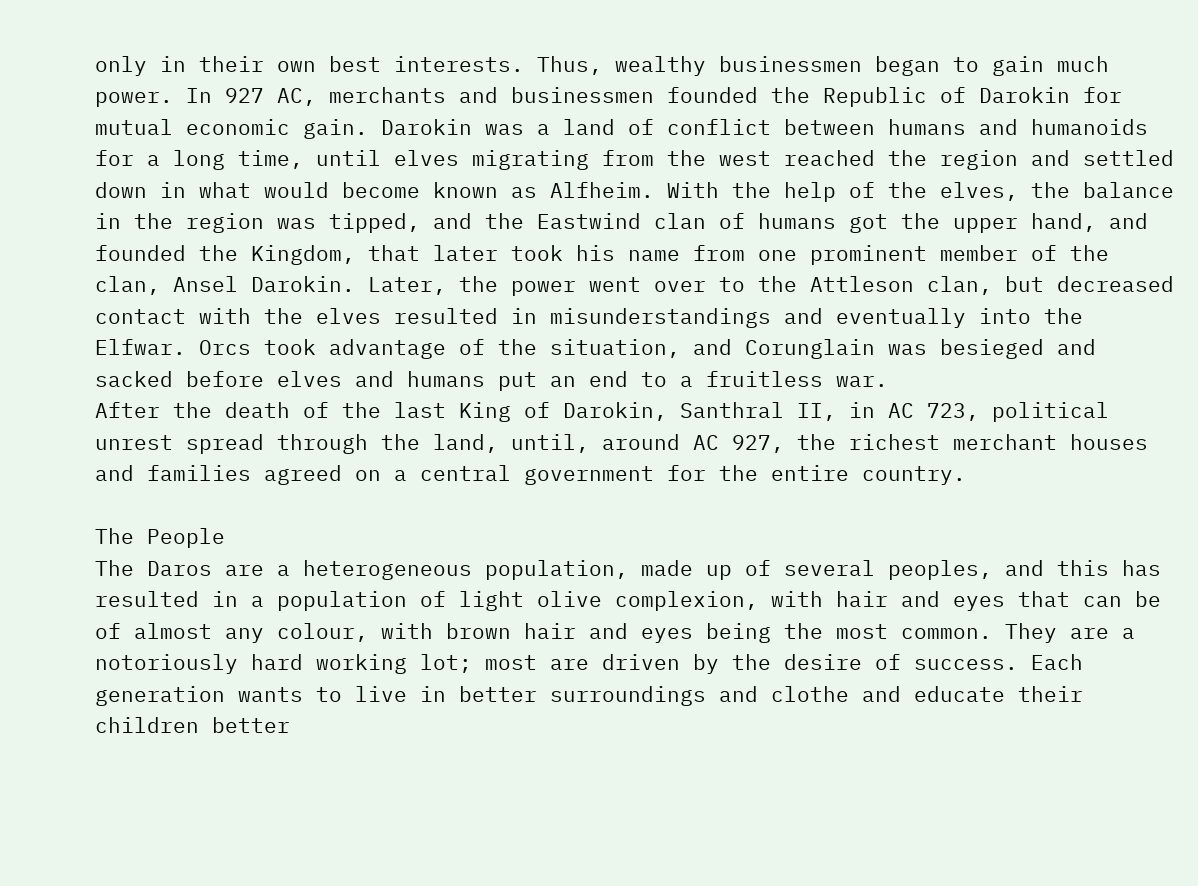only in their own best interests. Thus, wealthy businessmen began to gain much power. In 927 AC, merchants and businessmen founded the Republic of Darokin for mutual economic gain. Darokin was a land of conflict between humans and humanoids for a long time, until elves migrating from the west reached the region and settled down in what would become known as Alfheim. With the help of the elves, the balance in the region was tipped, and the Eastwind clan of humans got the upper hand, and founded the Kingdom, that later took his name from one prominent member of the clan, Ansel Darokin. Later, the power went over to the Attleson clan, but decreased contact with the elves resulted in misunderstandings and eventually into the Elfwar. Orcs took advantage of the situation, and Corunglain was besieged and sacked before elves and humans put an end to a fruitless war.
After the death of the last King of Darokin, Santhral II, in AC 723, political unrest spread through the land, until, around AC 927, the richest merchant houses and families agreed on a central government for the entire country.

The People
The Daros are a heterogeneous population, made up of several peoples, and this has resulted in a population of light olive complexion, with hair and eyes that can be of almost any colour, with brown hair and eyes being the most common. They are a notoriously hard working lot; most are driven by the desire of success. Each generation wants to live in better surroundings and clothe and educate their children better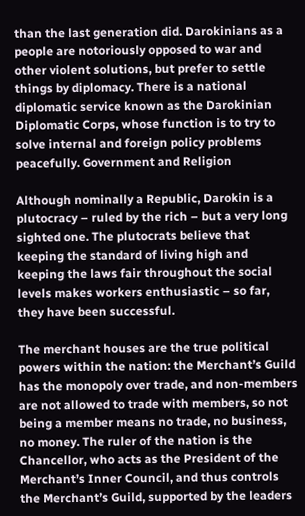than the last generation did. Darokinians as a people are notoriously opposed to war and other violent solutions, but prefer to settle things by diplomacy. There is a national diplomatic service known as the Darokinian Diplomatic Corps, whose function is to try to solve internal and foreign policy problems peacefully. Government and Religion

Although nominally a Republic, Darokin is a plutocracy – ruled by the rich – but a very long sighted one. The plutocrats believe that keeping the standard of living high and keeping the laws fair throughout the social levels makes workers enthusiastic – so far, they have been successful.

The merchant houses are the true political powers within the nation: the Merchant’s Guild has the monopoly over trade, and non-members are not allowed to trade with members, so not being a member means no trade, no business, no money. The ruler of the nation is the Chancellor, who acts as the President of the Merchant’s Inner Council, and thus controls the Merchant’s Guild, supported by the leaders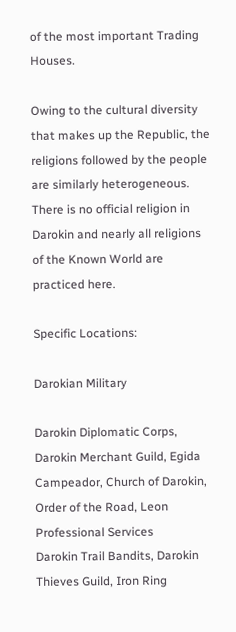of the most important Trading Houses.

Owing to the cultural diversity that makes up the Republic, the religions followed by the people are similarly heterogeneous. There is no official religion in Darokin and nearly all religions of the Known World are practiced here.

Specific Locations:

Darokian Military

Darokin Diplomatic Corps, Darokin Merchant Guild, Egida Campeador, Church of Darokin, Order of the Road, Leon Professional Services
Darokin Trail Bandits, Darokin Thieves Guild, Iron Ring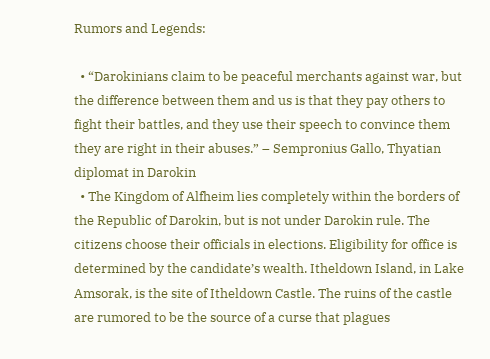Rumors and Legends:

  • “Darokinians claim to be peaceful merchants against war, but the difference between them and us is that they pay others to fight their battles, and they use their speech to convince them they are right in their abuses.” – Sempronius Gallo, Thyatian diplomat in Darokin
  • The Kingdom of Alfheim lies completely within the borders of the Republic of Darokin, but is not under Darokin rule. The citizens choose their officials in elections. Eligibility for office is determined by the candidate’s wealth. Itheldown Island, in Lake Amsorak, is the site of Itheldown Castle. The ruins of the castle are rumored to be the source of a curse that plagues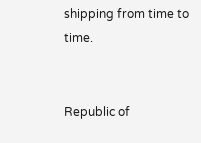shipping from time to time.


Republic of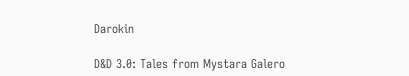Darokin

D&D 3.0: Tales from Mystara Galero